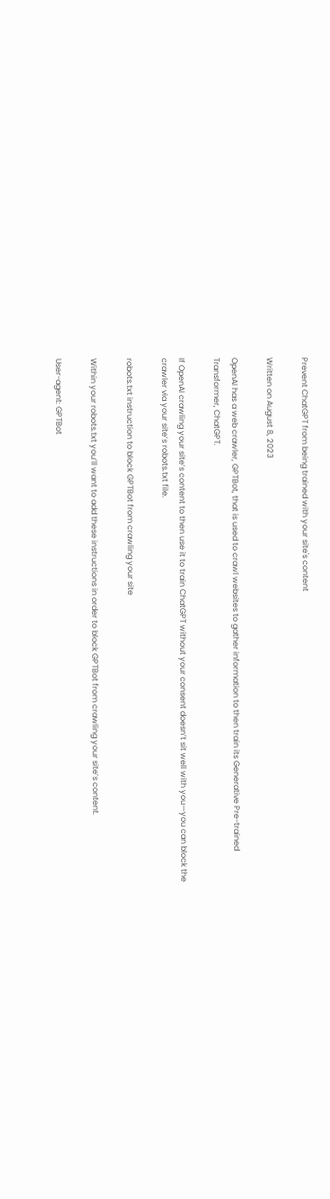Prevent ChatGPT from being trained with your site's content

Written on August 8, 2023

OpenAI has a web crawler, GPTBot, that is used to crawl websites to gather information to then train its Generative Pre-trained Transformer, ChatGPT.

If OpenAI crawling your site’s content to then use it to train ChatGPT without your consent doesn’t sit well with you—you can block the crawler via your site’s robots.txt file.

robots.txt instruction to block GPTBot from crawling your site

Within your robots.txt you’ll want to add these instructions in order to block GPTBot from crawling your site’s content.

User-agent: GPTBot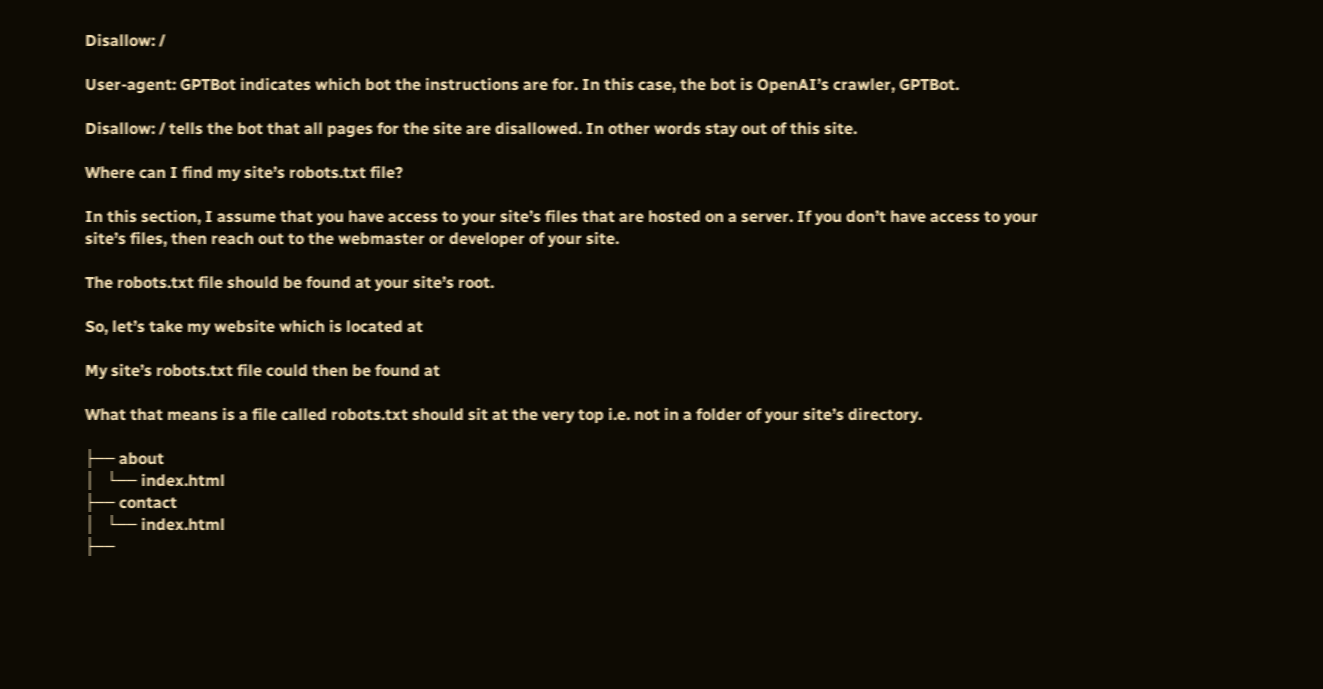Disallow: /

User-agent: GPTBot indicates which bot the instructions are for. In this case, the bot is OpenAI’s crawler, GPTBot.

Disallow: / tells the bot that all pages for the site are disallowed. In other words stay out of this site.

Where can I find my site’s robots.txt file?

In this section, I assume that you have access to your site’s files that are hosted on a server. If you don’t have access to your site’s files, then reach out to the webmaster or developer of your site.

The robots.txt file should be found at your site’s root.

So, let’s take my website which is located at

My site’s robots.txt file could then be found at

What that means is a file called robots.txt should sit at the very top i.e. not in a folder of your site’s directory.

├── about
│   └── index.html
├── contact
│   └── index.html
├──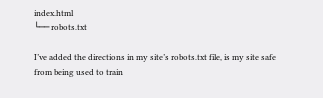index.html
└── robots.txt

I’ve added the directions in my site’s robots.txt file, is my site safe from being used to train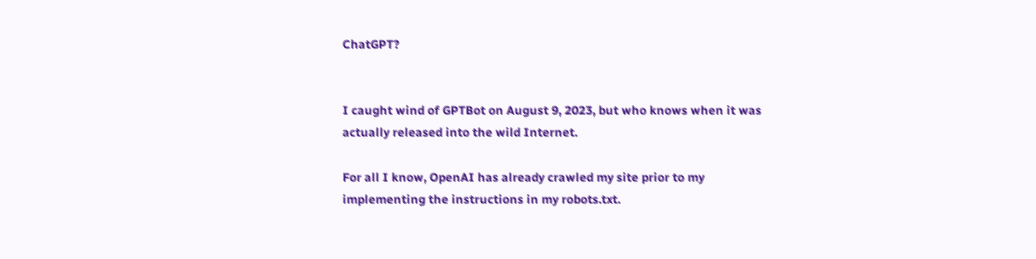ChatGPT?


I caught wind of GPTBot on August 9, 2023, but who knows when it was actually released into the wild Internet.

For all I know, OpenAI has already crawled my site prior to my implementing the instructions in my robots.txt.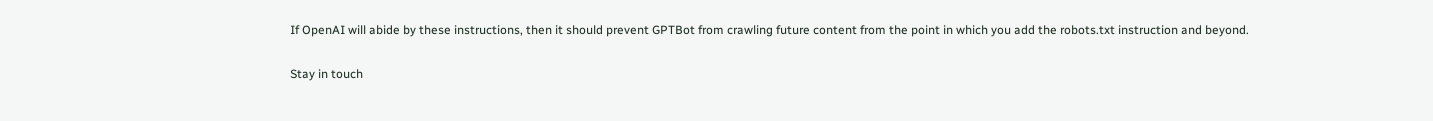If OpenAI will abide by these instructions, then it should prevent GPTBot from crawling future content from the point in which you add the robots.txt instruction and beyond.

Stay in touch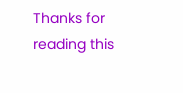Thanks for reading this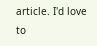article. I'd love to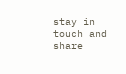stay in touch and share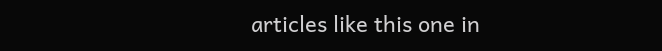articles like this one in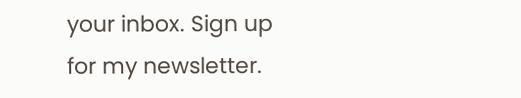your inbox. Sign up for my newsletter.